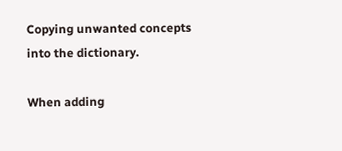Copying unwanted concepts into the dictionary.

When adding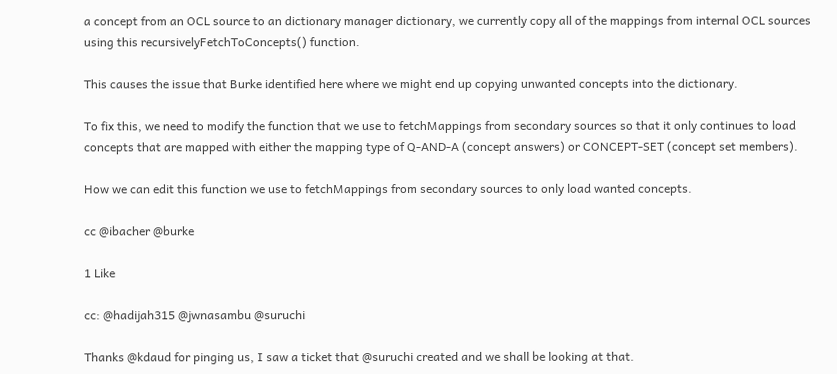a concept from an OCL source to an dictionary manager dictionary, we currently copy all of the mappings from internal OCL sources using this recursivelyFetchToConcepts() function.

This causes the issue that Burke identified here where we might end up copying unwanted concepts into the dictionary.

To fix this, we need to modify the function that we use to fetchMappings from secondary sources so that it only continues to load concepts that are mapped with either the mapping type of Q-AND-A (concept answers) or CONCEPT-SET (concept set members).

How we can edit this function we use to fetchMappings from secondary sources to only load wanted concepts.

cc @ibacher @burke

1 Like

cc: @hadijah315 @jwnasambu @suruchi

Thanks @kdaud for pinging us, I saw a ticket that @suruchi created and we shall be looking at that.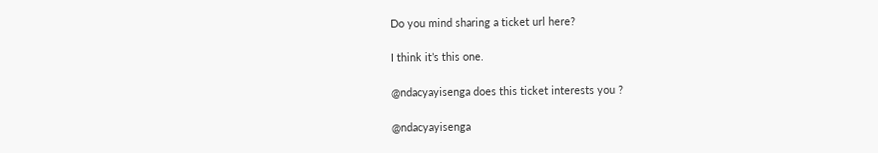Do you mind sharing a ticket url here?

I think it’s this one.

@ndacyayisenga does this ticket interests you ?

@ndacyayisenga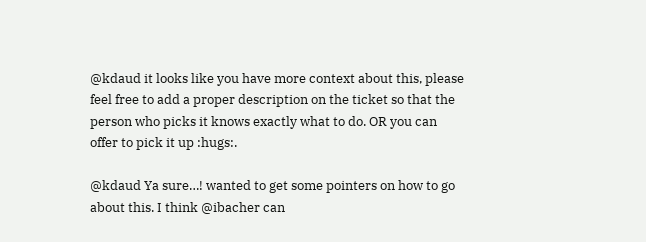@kdaud it looks like you have more context about this, please feel free to add a proper description on the ticket so that the person who picks it knows exactly what to do. OR you can offer to pick it up :hugs:.

@kdaud Ya sure…! wanted to get some pointers on how to go about this. I think @ibacher can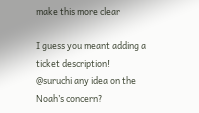make this more clear

I guess you meant adding a ticket description! @suruchi any idea on the Noah’s concern?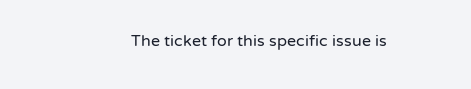The ticket for this specific issue is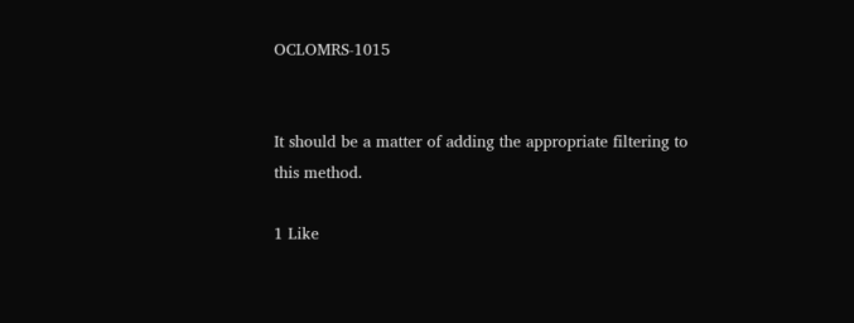OCLOMRS-1015


It should be a matter of adding the appropriate filtering to this method.

1 Like